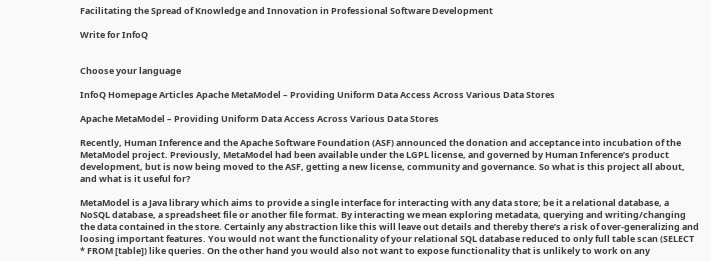Facilitating the Spread of Knowledge and Innovation in Professional Software Development

Write for InfoQ


Choose your language

InfoQ Homepage Articles Apache MetaModel – Providing Uniform Data Access Across Various Data Stores

Apache MetaModel – Providing Uniform Data Access Across Various Data Stores

Recently, Human Inference and the Apache Software Foundation (ASF) announced the donation and acceptance into incubation of the MetaModel project. Previously, MetaModel had been available under the LGPL license, and governed by Human Inference’s product development, but is now being moved to the ASF, getting a new license, community and governance. So what is this project all about, and what is it useful for?

MetaModel is a Java library which aims to provide a single interface for interacting with any data store; be it a relational database, a NoSQL database, a spreadsheet file or another file format. By interacting we mean exploring metadata, querying and writing/changing the data contained in the store. Certainly any abstraction like this will leave out details and thereby there’s a risk of over-generalizing and loosing important features. You would not want the functionality of your relational SQL database reduced to only full table scan (SELECT * FROM [table]) like queries. On the other hand you would also not want to expose functionality that is unlikely to work on any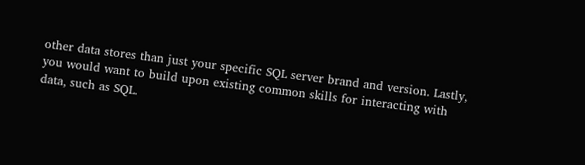other data stores than just your specific SQL server brand and version. Lastly, you would want to build upon existing common skills for interacting with data, such as SQL.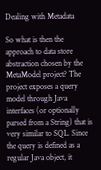Dealing with Metadata

So what is then the approach to data store abstraction chosen by the MetaModel project? The project exposes a query model through Java interfaces (or optionally parsed from a String) that is very similar to SQL. Since the query is defined as a regular Java object, it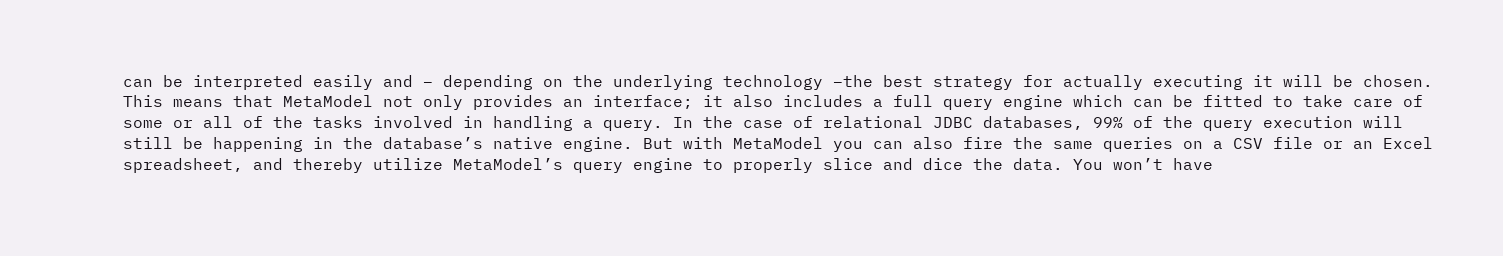can be interpreted easily and – depending on the underlying technology –the best strategy for actually executing it will be chosen. This means that MetaModel not only provides an interface; it also includes a full query engine which can be fitted to take care of some or all of the tasks involved in handling a query. In the case of relational JDBC databases, 99% of the query execution will still be happening in the database’s native engine. But with MetaModel you can also fire the same queries on a CSV file or an Excel spreadsheet, and thereby utilize MetaModel’s query engine to properly slice and dice the data. You won’t have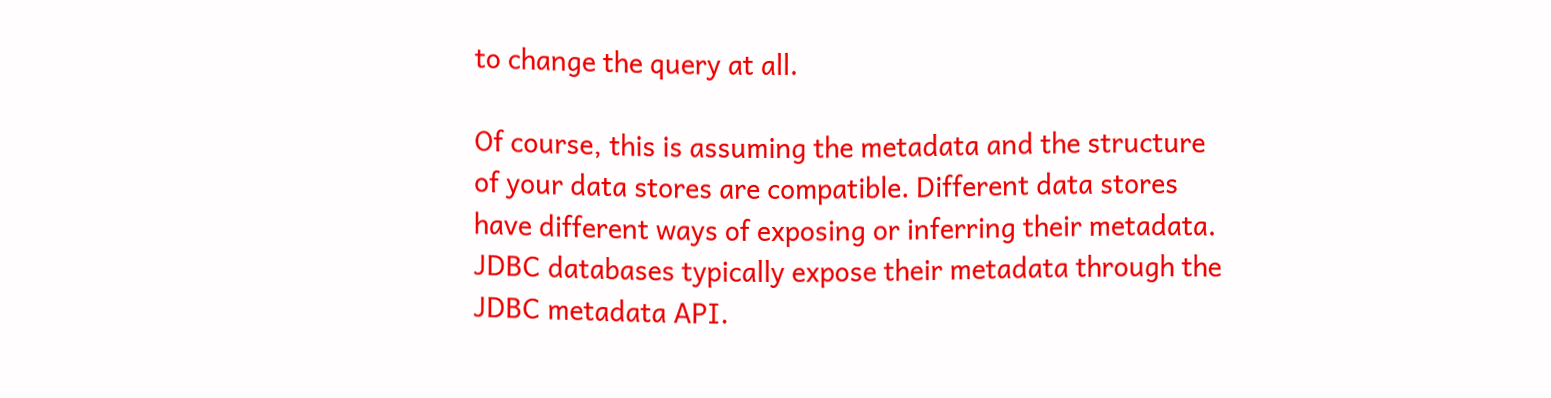to change the query at all.

Of course, this is assuming the metadata and the structure of your data stores are compatible. Different data stores have different ways of exposing or inferring their metadata. JDBC databases typically expose their metadata through the JDBC metadata API.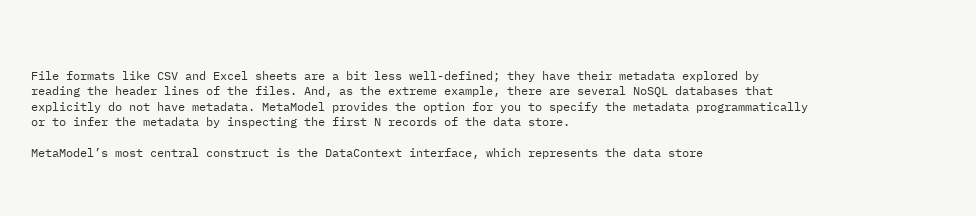File formats like CSV and Excel sheets are a bit less well-defined; they have their metadata explored by reading the header lines of the files. And, as the extreme example, there are several NoSQL databases that explicitly do not have metadata. MetaModel provides the option for you to specify the metadata programmatically or to infer the metadata by inspecting the first N records of the data store.

MetaModel’s most central construct is the DataContext interface, which represents the data store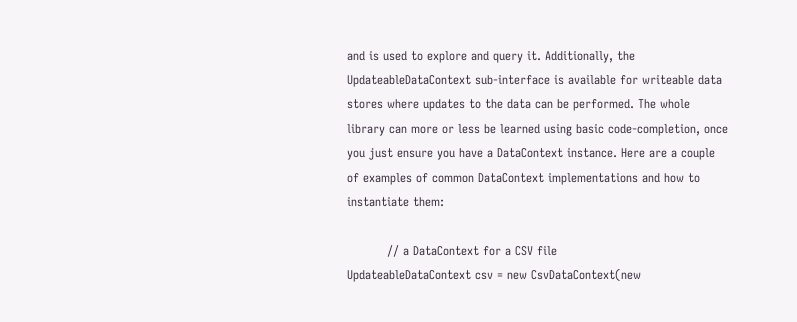and is used to explore and query it. Additionally, the UpdateableDataContext sub-interface is available for writeable data stores where updates to the data can be performed. The whole library can more or less be learned using basic code-completion, once you just ensure you have a DataContext instance. Here are a couple of examples of common DataContext implementations and how to instantiate them:

          // a DataContext for a CSV file
UpdateableDataContext csv = new CsvDataContext(new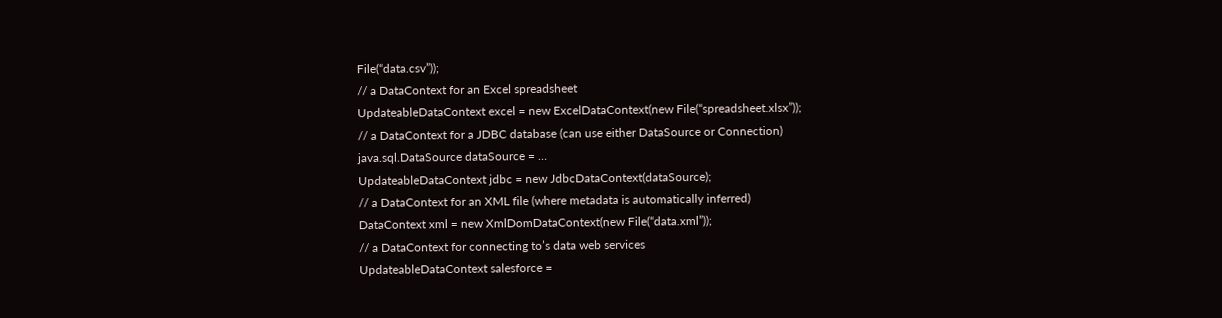File(“data.csv”));
// a DataContext for an Excel spreadsheet
UpdateableDataContext excel = new ExcelDataContext(new File(“spreadsheet.xlsx”));
// a DataContext for a JDBC database (can use either DataSource or Connection)
java.sql.DataSource dataSource = …
UpdateableDataContext jdbc = new JdbcDataContext(dataSource);
// a DataContext for an XML file (where metadata is automatically inferred)
DataContext xml = new XmlDomDataContext(new File(“data.xml”));
// a DataContext for connecting to’s data web services
UpdateableDataContext salesforce =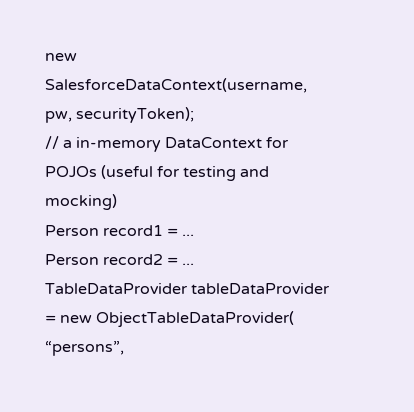new SalesforceDataContext(username, pw, securityToken);
// a in-memory DataContext for POJOs (useful for testing and mocking)
Person record1 = ...
Person record2 = ...
TableDataProvider tableDataProvider = new ObjectTableDataProvider(
“persons”,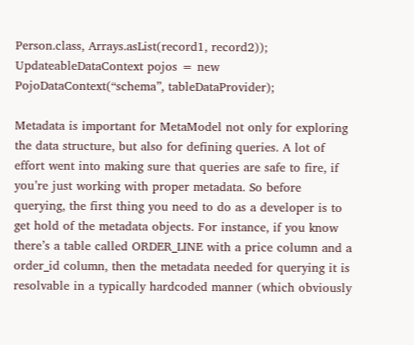Person.class, Arrays.asList(record1, record2));
UpdateableDataContext pojos = new PojoDataContext(“schema”, tableDataProvider);

Metadata is important for MetaModel not only for exploring the data structure, but also for defining queries. A lot of effort went into making sure that queries are safe to fire, if you’re just working with proper metadata. So before querying, the first thing you need to do as a developer is to get hold of the metadata objects. For instance, if you know there’s a table called ORDER_LINE with a price column and a order_id column, then the metadata needed for querying it is resolvable in a typically hardcoded manner (which obviously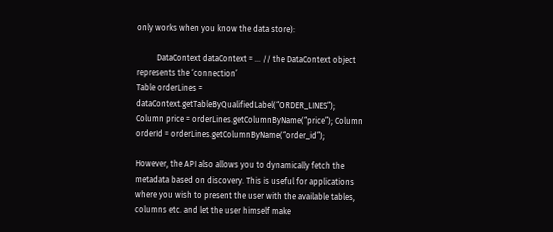only works when you know the data store):

          DataContext dataContext = ... // the DataContext object represents the ‘connection’
Table orderLines = dataContext.getTableByQualifiedLabel(“ORDER_LINES”);
Column price = orderLines.getColumnByName(“price”); Column orderId = orderLines.getColumnByName(“order_id”);

However, the API also allows you to dynamically fetch the metadata based on discovery. This is useful for applications where you wish to present the user with the available tables, columns etc. and let the user himself make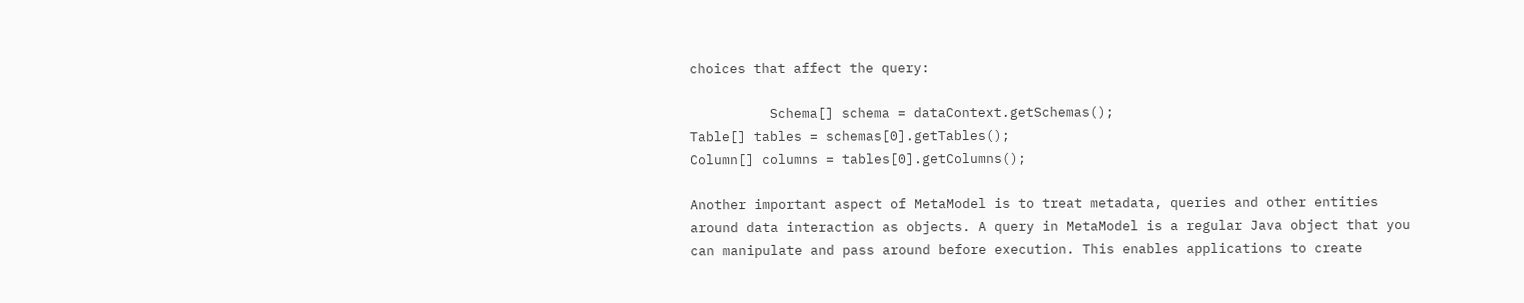choices that affect the query:

          Schema[] schema = dataContext.getSchemas();
Table[] tables = schemas[0].getTables();
Column[] columns = tables[0].getColumns();

Another important aspect of MetaModel is to treat metadata, queries and other entities around data interaction as objects. A query in MetaModel is a regular Java object that you can manipulate and pass around before execution. This enables applications to create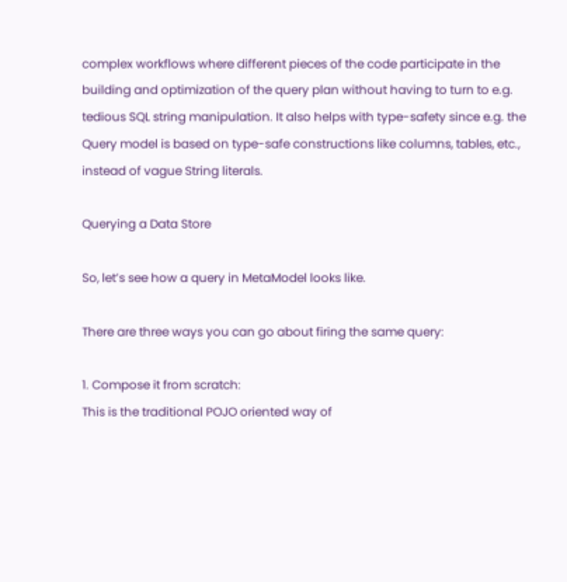complex workflows where different pieces of the code participate in the building and optimization of the query plan without having to turn to e.g. tedious SQL string manipulation. It also helps with type-safety since e.g. the Query model is based on type-safe constructions like columns, tables, etc., instead of vague String literals.

Querying a Data Store

So, let’s see how a query in MetaModel looks like.

There are three ways you can go about firing the same query:

1. Compose it from scratch:
This is the traditional POJO oriented way of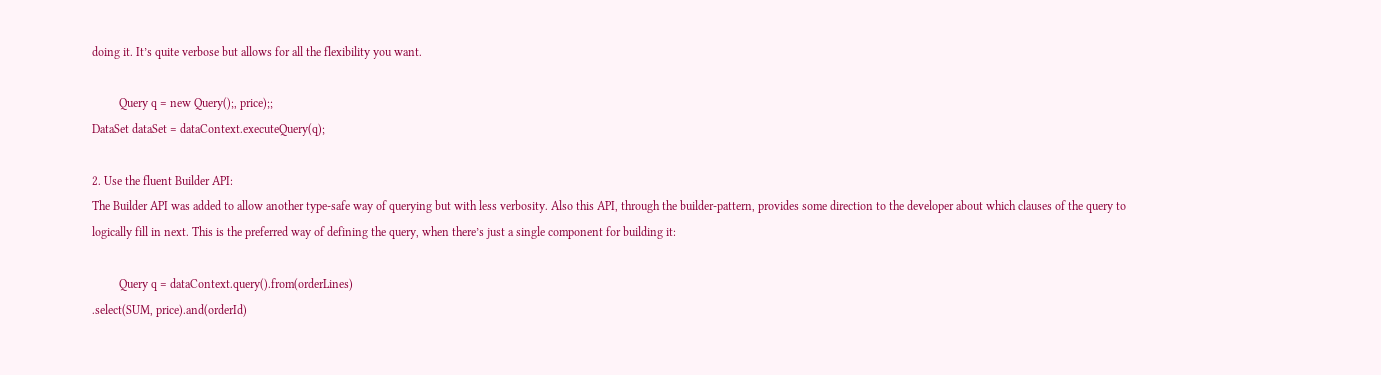doing it. It’s quite verbose but allows for all the flexibility you want.

         Query q = new Query();, price);;
DataSet dataSet = dataContext.executeQuery(q);

2. Use the fluent Builder API:
The Builder API was added to allow another type-safe way of querying but with less verbosity. Also this API, through the builder-pattern, provides some direction to the developer about which clauses of the query to logically fill in next. This is the preferred way of defining the query, when there’s just a single component for building it:

         Query q = dataContext.query().from(orderLines)
.select(SUM, price).and(orderId)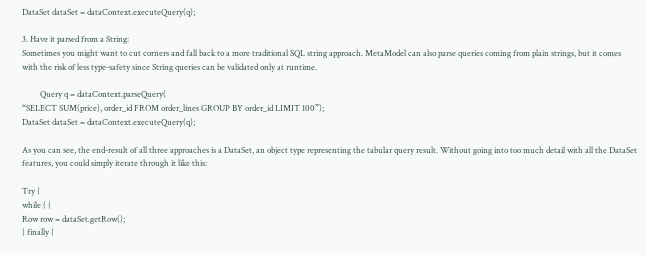DataSet dataSet = dataContext.executeQuery(q);

3. Have it parsed from a String:
Sometimes you might want to cut corners and fall back to a more traditional SQL string approach. MetaModel can also parse queries coming from plain strings, but it comes with the risk of less type-safety since String queries can be validated only at runtime.

         Query q = dataContext.parseQuery(
“SELECT SUM(price), order_id FROM order_lines GROUP BY order_id LIMIT 100”);
DataSet dataSet = dataContext.executeQuery(q);

As you can see, the end-result of all three approaches is a DataSet, an object type representing the tabular query result. Without going into too much detail with all the DataSet features, you could simply iterate through it like this:

Try {
while ( {
Row row = dataSet.getRow();
} finally {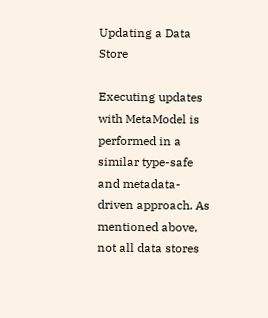Updating a Data Store

Executing updates with MetaModel is performed in a similar type-safe and metadata-driven approach. As mentioned above, not all data stores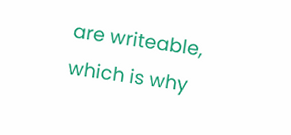are writeable, which is why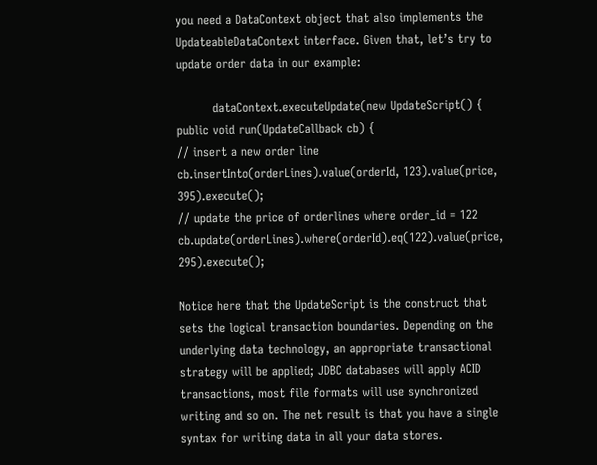you need a DataContext object that also implements the UpdateableDataContext interface. Given that, let’s try to update order data in our example:

         dataContext.executeUpdate(new UpdateScript() {
public void run(UpdateCallback cb) {
// insert a new order line
cb.insertInto(orderLines).value(orderId, 123).value(price, 395).execute();
// update the price of orderlines where order_id = 122
cb.update(orderLines).where(orderId).eq(122).value(price, 295).execute();

Notice here that the UpdateScript is the construct that sets the logical transaction boundaries. Depending on the underlying data technology, an appropriate transactional strategy will be applied; JDBC databases will apply ACID transactions, most file formats will use synchronized writing and so on. The net result is that you have a single syntax for writing data in all your data stores.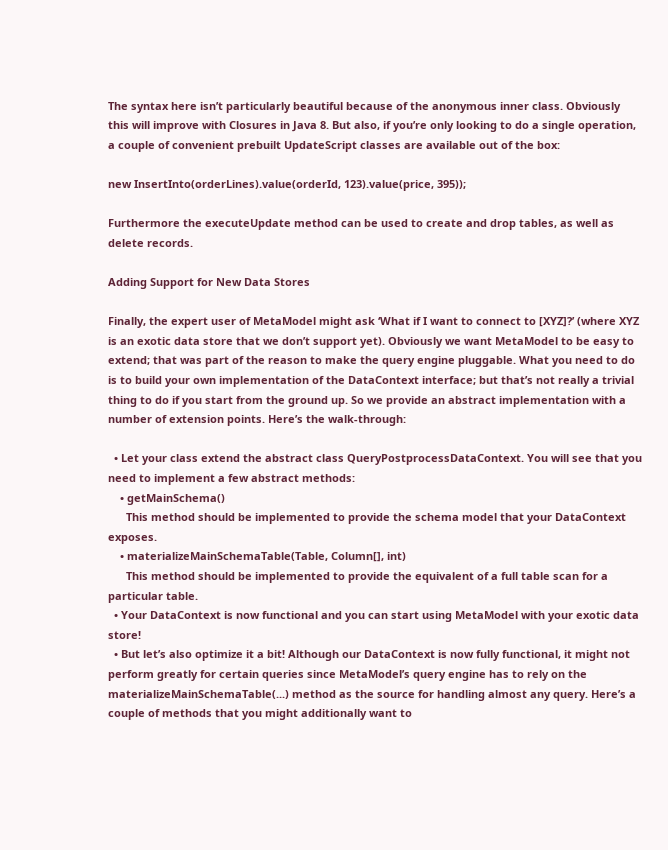The syntax here isn’t particularly beautiful because of the anonymous inner class. Obviously this will improve with Closures in Java 8. But also, if you’re only looking to do a single operation, a couple of convenient prebuilt UpdateScript classes are available out of the box:

new InsertInto(orderLines).value(orderId, 123).value(price, 395));

Furthermore the executeUpdate method can be used to create and drop tables, as well as delete records.

Adding Support for New Data Stores

Finally, the expert user of MetaModel might ask ‘What if I want to connect to [XYZ]?’ (where XYZ is an exotic data store that we don’t support yet). Obviously we want MetaModel to be easy to extend; that was part of the reason to make the query engine pluggable. What you need to do is to build your own implementation of the DataContext interface; but that’s not really a trivial thing to do if you start from the ground up. So we provide an abstract implementation with a number of extension points. Here’s the walk-through:

  • Let your class extend the abstract class QueryPostprocessDataContext. You will see that you need to implement a few abstract methods:
    • getMainSchema()
      This method should be implemented to provide the schema model that your DataContext exposes.
    • materializeMainSchemaTable(Table, Column[], int)
      This method should be implemented to provide the equivalent of a full table scan for a particular table.
  • Your DataContext is now functional and you can start using MetaModel with your exotic data store!
  • But let’s also optimize it a bit! Although our DataContext is now fully functional, it might not perform greatly for certain queries since MetaModel’s query engine has to rely on the materializeMainSchemaTable(...) method as the source for handling almost any query. Here’s a couple of methods that you might additionally want to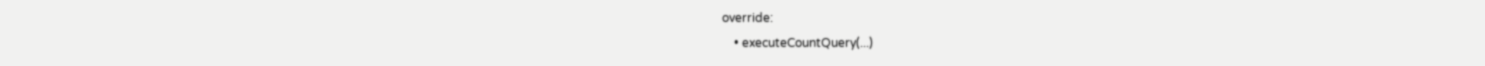override:
    • executeCountQuery(...)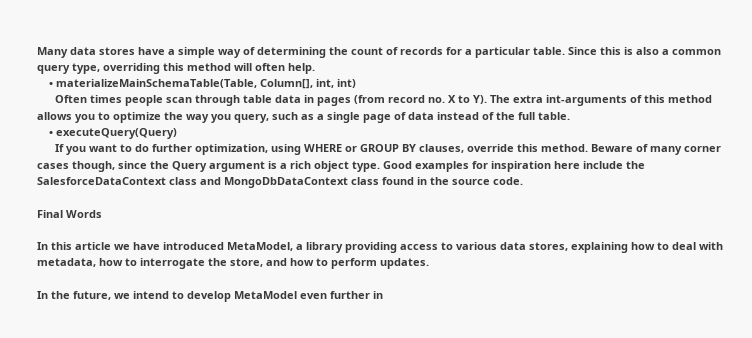Many data stores have a simple way of determining the count of records for a particular table. Since this is also a common query type, overriding this method will often help.
    • materializeMainSchemaTable(Table, Column[], int, int)
      Often times people scan through table data in pages (from record no. X to Y). The extra int-arguments of this method allows you to optimize the way you query, such as a single page of data instead of the full table.
    • executeQuery(Query)
      If you want to do further optimization, using WHERE or GROUP BY clauses, override this method. Beware of many corner cases though, since the Query argument is a rich object type. Good examples for inspiration here include the SalesforceDataContext class and MongoDbDataContext class found in the source code.

Final Words

In this article we have introduced MetaModel, a library providing access to various data stores, explaining how to deal with metadata, how to interrogate the store, and how to perform updates.

In the future, we intend to develop MetaModel even further in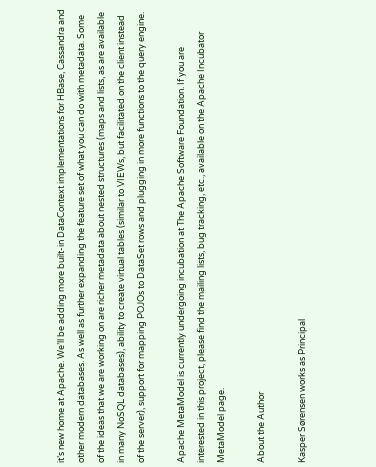it’s new home at Apache. We’ll be adding more built-in DataContext implementations for HBase, Cassandra and other modern databases. As well as further expanding the feature set of what you can do with metadata. Some of the ideas that we are working on are richer metadata about nested structures (maps and lists, as are available in many NoSQL databases), ability to create virtual tables (similar to VIEWs, but facilitated on the client instead of the server), support for mapping POJOs to DataSet rows and plugging in more functions to the query engine.

Apache MetaModel is currently undergoing incubation at The Apache Software Foundation. If you are interested in this project, please find the mailing lists, bug tracking, etc., available on the Apache Incubator MetaModel page.

About the Author

Kasper Sørensen works as Principal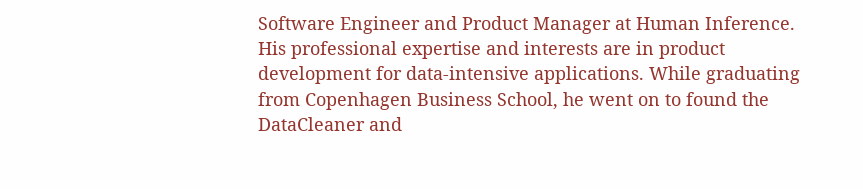Software Engineer and Product Manager at Human Inference. His professional expertise and interests are in product development for data-intensive applications. While graduating from Copenhagen Business School, he went on to found the DataCleaner and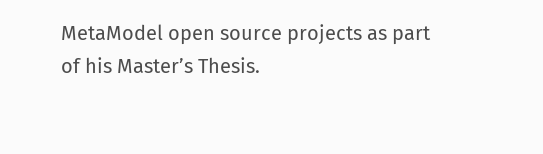MetaModel open source projects as part of his Master’s Thesis.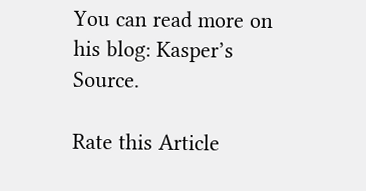You can read more on his blog: Kasper’s Source.

Rate this Article